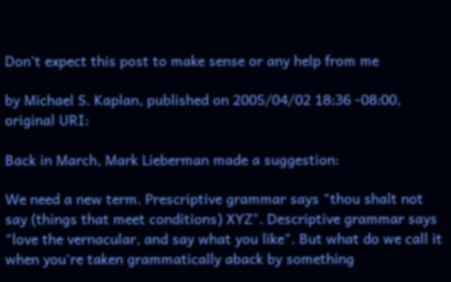Don't expect this post to make sense or any help from me

by Michael S. Kaplan, published on 2005/04/02 18:36 -08:00, original URI:

Back in March, Mark Lieberman made a suggestion:

We need a new term. Prescriptive grammar says "thou shalt not say (things that meet conditions) XYZ". Descriptive grammar says "love the vernacular, and say what you like". But what do we call it when you're taken grammatically aback by something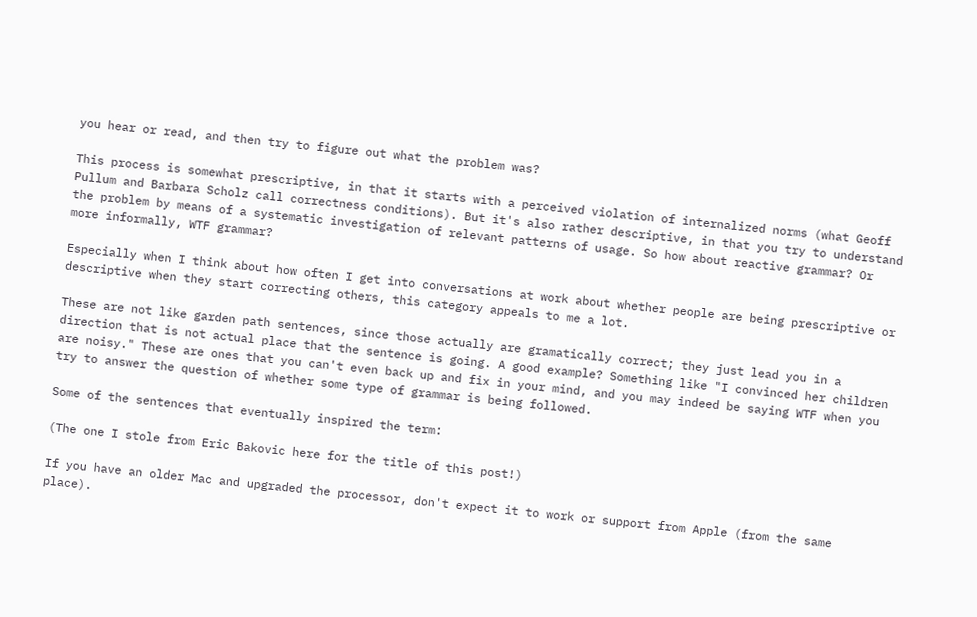you hear or read, and then try to figure out what the problem was?

This process is somewhat prescriptive, in that it starts with a perceived violation of internalized norms (what Geoff Pullum and Barbara Scholz call correctness conditions). But it's also rather descriptive, in that you try to understand the problem by means of a systematic investigation of relevant patterns of usage. So how about reactive grammar? Or more informally, WTF grammar?

Especially when I think about how often I get into conversations at work about whether people are being prescriptive or descriptive when they start correcting others, this category appeals to me a lot.

These are not like garden path sentences, since those actually are gramatically correct; they just lead you in a direction that is not actual place that the sentence is going. A good example? Something like "I convinced her children are noisy." These are ones that you can't even back up and fix in your mind, and you may indeed be saying WTF when you try to answer the question of whether some type of grammar is being followed.

Some of the sentences that eventually inspired the term:

(The one I stole from Eric Bakovic here for the title of this post!)

If you have an older Mac and upgraded the processor, don't expect it to work or support from Apple (from the same place).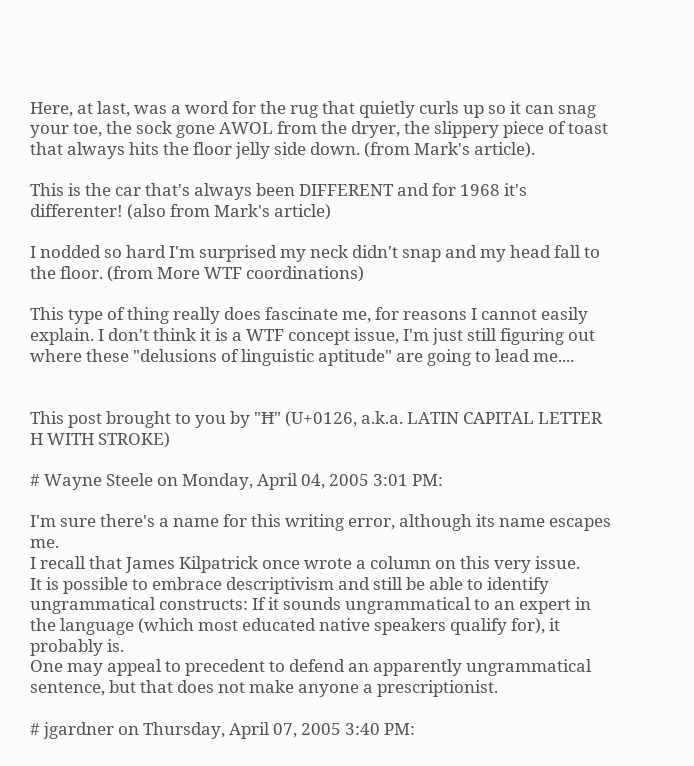Here, at last, was a word for the rug that quietly curls up so it can snag your toe, the sock gone AWOL from the dryer, the slippery piece of toast that always hits the floor jelly side down. (from Mark's article).

This is the car that's always been DIFFERENT and for 1968 it's differenter! (also from Mark's article)

I nodded so hard I'm surprised my neck didn't snap and my head fall to the floor. (from More WTF coordinations)

This type of thing really does fascinate me, for reasons I cannot easily explain. I don't think it is a WTF concept issue, I'm just still figuring out where these "delusions of linguistic aptitude" are going to lead me....


This post brought to you by "Ħ" (U+0126, a.k.a. LATIN CAPITAL LETTER H WITH STROKE)

# Wayne Steele on Monday, April 04, 2005 3:01 PM:

I'm sure there's a name for this writing error, although its name escapes me.
I recall that James Kilpatrick once wrote a column on this very issue.
It is possible to embrace descriptivism and still be able to identify ungrammatical constructs: If it sounds ungrammatical to an expert in the language (which most educated native speakers qualify for), it probably is.
One may appeal to precedent to defend an apparently ungrammatical sentence, but that does not make anyone a prescriptionist.

# jgardner on Thursday, April 07, 2005 3:40 PM: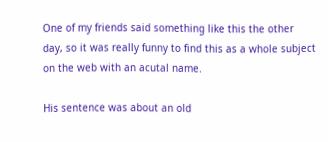One of my friends said something like this the other day, so it was really funny to find this as a whole subject on the web with an acutal name.

His sentence was about an old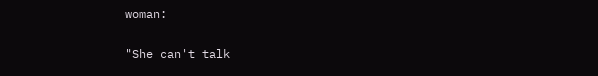woman:

"She can't talk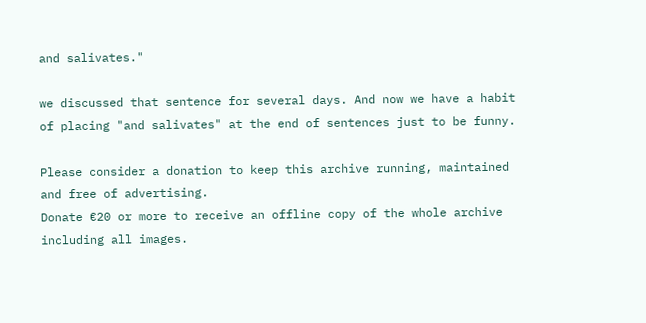and salivates."

we discussed that sentence for several days. And now we have a habit of placing "and salivates" at the end of sentences just to be funny.

Please consider a donation to keep this archive running, maintained and free of advertising.
Donate €20 or more to receive an offline copy of the whole archive including all images.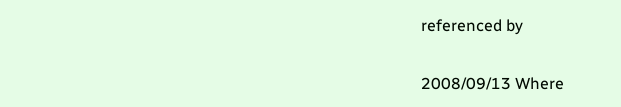referenced by

2008/09/13 Where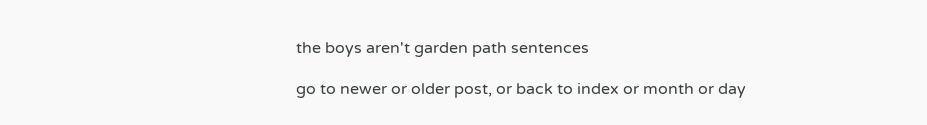the boys aren't garden path sentences

go to newer or older post, or back to index or month or day